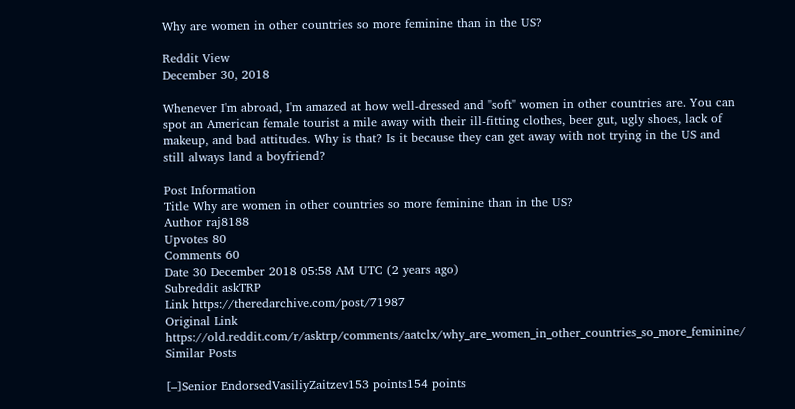Why are women in other countries so more feminine than in the US?

Reddit View
December 30, 2018

Whenever I'm abroad, I'm amazed at how well-dressed and "soft" women in other countries are. You can spot an American female tourist a mile away with their ill-fitting clothes, beer gut, ugly shoes, lack of makeup, and bad attitudes. Why is that? Is it because they can get away with not trying in the US and still always land a boyfriend?

Post Information
Title Why are women in other countries so more feminine than in the US?
Author raj8188
Upvotes 80
Comments 60
Date 30 December 2018 05:58 AM UTC (2 years ago)
Subreddit askTRP
Link https://theredarchive.com/post/71987
Original Link https://old.reddit.com/r/asktrp/comments/aatclx/why_are_women_in_other_countries_so_more_feminine/
Similar Posts

[–]Senior EndorsedVasiliyZaitzev153 points154 points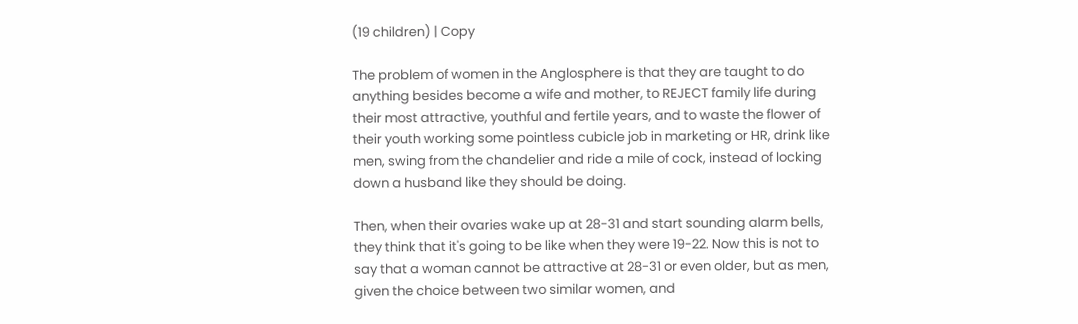(19 children) | Copy

The problem of women in the Anglosphere is that they are taught to do anything besides become a wife and mother, to REJECT family life during their most attractive, youthful and fertile years, and to waste the flower of their youth working some pointless cubicle job in marketing or HR, drink like men, swing from the chandelier and ride a mile of cock, instead of locking down a husband like they should be doing.

Then, when their ovaries wake up at 28-31 and start sounding alarm bells, they think that it's going to be like when they were 19-22. Now this is not to say that a woman cannot be attractive at 28-31 or even older, but as men, given the choice between two similar women, and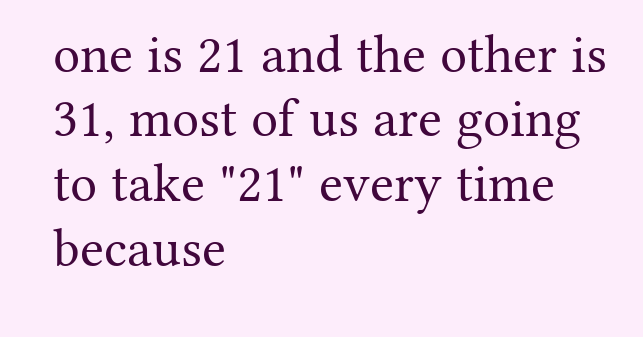one is 21 and the other is 31, most of us are going to take "21" every time because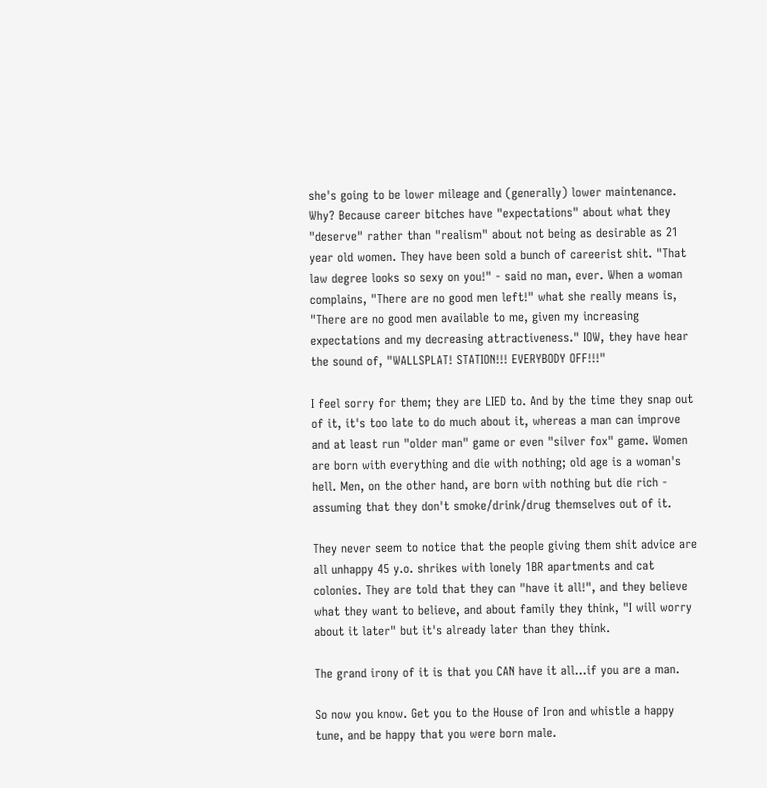she's going to be lower mileage and (generally) lower maintenance. Why? Because career bitches have "expectations" about what they "deserve" rather than "realism" about not being as desirable as 21 year old women. They have been sold a bunch of careerist shit. "That law degree looks so sexy on you!" - said no man, ever. When a woman complains, "There are no good men left!" what she really means is, "There are no good men available to me, given my increasing expectations and my decreasing attractiveness." IOW, they have hear the sound of, "WALLSPLAT! STATION!!! EVERYBODY OFF!!!"

I feel sorry for them; they are LIED to. And by the time they snap out of it, it's too late to do much about it, whereas a man can improve and at least run "older man" game or even "silver fox" game. Women are born with everything and die with nothing; old age is a woman's hell. Men, on the other hand, are born with nothing but die rich - assuming that they don't smoke/drink/drug themselves out of it.

They never seem to notice that the people giving them shit advice are all unhappy 45 y.o. shrikes with lonely 1BR apartments and cat colonies. They are told that they can "have it all!", and they believe what they want to believe, and about family they think, "I will worry about it later" but it's already later than they think.

The grand irony of it is that you CAN have it all...if you are a man.

So now you know. Get you to the House of Iron and whistle a happy tune, and be happy that you were born male.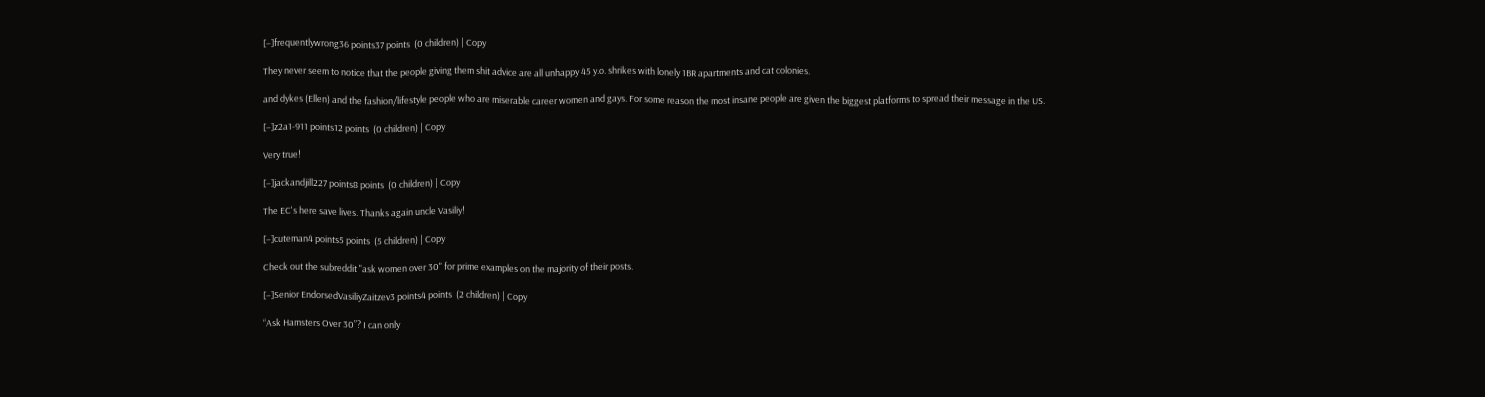[–]frequentlywrong36 points37 points  (0 children) | Copy

They never seem to notice that the people giving them shit advice are all unhappy 45 y.o. shrikes with lonely 1BR apartments and cat colonies.

and dykes (Ellen) and the fashion/lifestyle people who are miserable career women and gays. For some reason the most insane people are given the biggest platforms to spread their message in the US.

[–]z2a1-911 points12 points  (0 children) | Copy

Very true!

[–]jackandjill227 points8 points  (0 children) | Copy

The EC's here save lives. Thanks again uncle Vasiliy!

[–]cuteman4 points5 points  (5 children) | Copy

Check out the subreddit "ask women over 30" for prime examples on the majority of their posts.

[–]Senior EndorsedVasiliyZaitzev3 points4 points  (2 children) | Copy

“Ask Hamsters Over 30”? I can only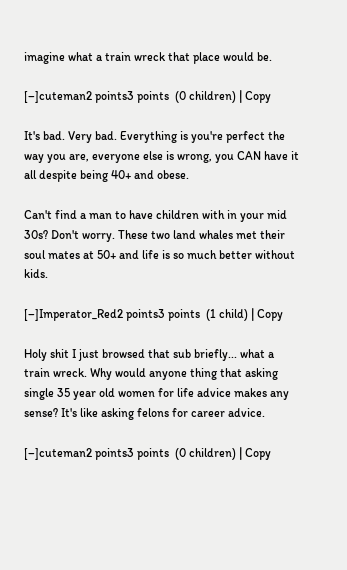imagine what a train wreck that place would be.

[–]cuteman2 points3 points  (0 children) | Copy

It's bad. Very bad. Everything is you're perfect the way you are, everyone else is wrong, you CAN have it all despite being 40+ and obese.

Can't find a man to have children with in your mid 30s? Don't worry. These two land whales met their soul mates at 50+ and life is so much better without kids.

[–]Imperator_Red2 points3 points  (1 child) | Copy

Holy shit I just browsed that sub briefly... what a train wreck. Why would anyone thing that asking single 35 year old women for life advice makes any sense? It's like asking felons for career advice.

[–]cuteman2 points3 points  (0 children) | Copy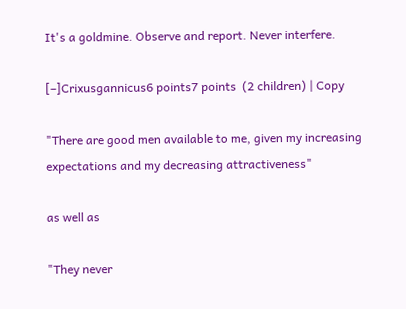It's a goldmine. Observe and report. Never interfere.

[–]Crixusgannicus6 points7 points  (2 children) | Copy

"There are good men available to me, given my increasing expectations and my decreasing attractiveness"

as well as

"They never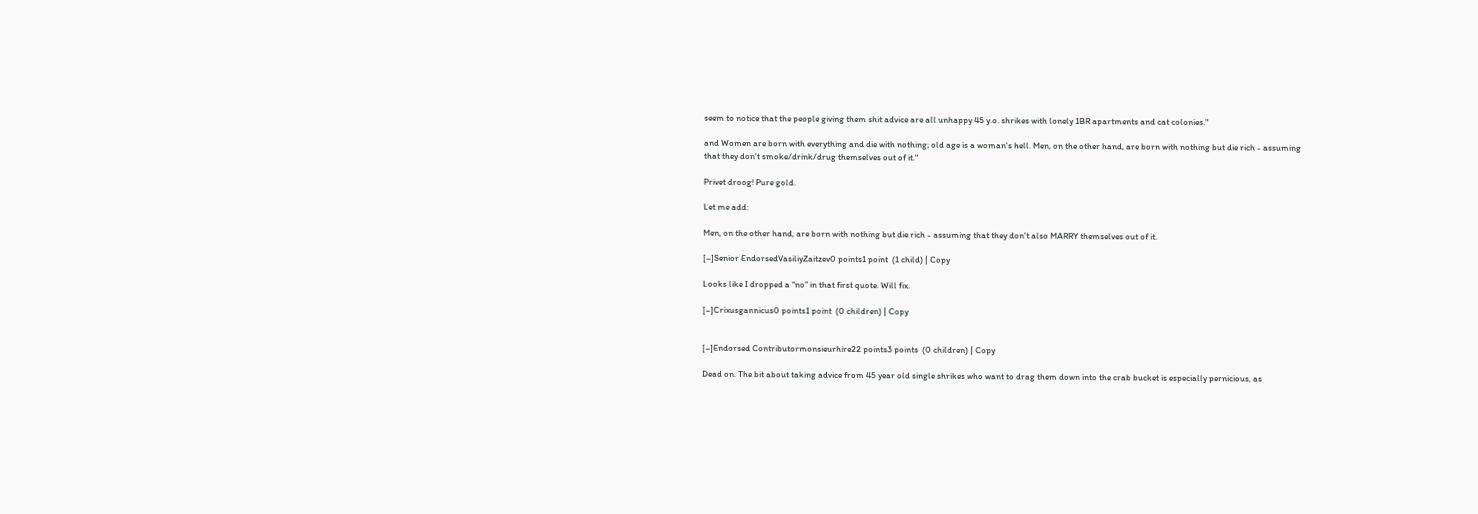seem to notice that the people giving them shit advice are all unhappy 45 y.o. shrikes with lonely 1BR apartments and cat colonies."

and Women are born with everything and die with nothing; old age is a woman's hell. Men, on the other hand, are born with nothing but die rich - assuming that they don't smoke/drink/drug themselves out of it."

Privet droog! Pure gold.

Let me add:

Men, on the other hand, are born with nothing but die rich - assuming that they don't also MARRY themselves out of it.

[–]Senior EndorsedVasiliyZaitzev0 points1 point  (1 child) | Copy

Looks like I dropped a “no” in that first quote. Will fix.

[–]Crixusgannicus0 points1 point  (0 children) | Copy


[–]Endorsed Contributormonsieurhire22 points3 points  (0 children) | Copy

Dead on. The bit about taking advice from 45 year old single shrikes who want to drag them down into the crab bucket is especially pernicious, as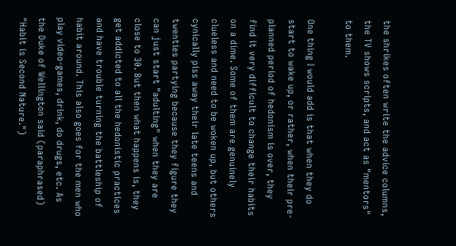the shrikes often write the advice columns, the TV shows scripts, and act as "mentors" to them.

One thing I would add is that when they do start to wake up, or rather, when their pre-planned period of hedonism is over, they find it very difficult to change their habits on a dime. Some of them are genuinely clueless and need to be woken up, but others cynically piss away their late teens and twenties partying because they figure they can just start "adulting" when they are close to 30. But then what happens is, they get addicted to all the hedonistic practices and have trouble turning the battleship of habit around. This also goes for the men who play video-games, drink, do drugs, etc. As the Duke of Wellington said (paraphrased) "Habit is Second Nature.")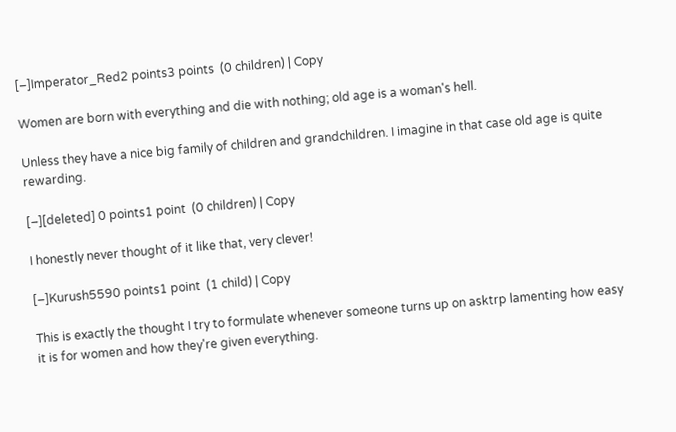[–]Imperator_Red2 points3 points  (0 children) | Copy

Women are born with everything and die with nothing; old age is a woman's hell.

Unless they have a nice big family of children and grandchildren. I imagine in that case old age is quite rewarding.

[–][deleted] 0 points1 point  (0 children) | Copy

I honestly never thought of it like that, very clever!

[–]Kurush5590 points1 point  (1 child) | Copy

This is exactly the thought I try to formulate whenever someone turns up on asktrp lamenting how easy it is for women and how they're given everything.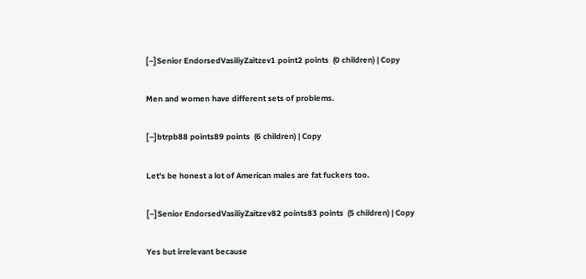[–]Senior EndorsedVasiliyZaitzev1 point2 points  (0 children) | Copy

Men and women have different sets of problems.

[–]btrpb88 points89 points  (6 children) | Copy

Let's be honest a lot of American males are fat fuckers too.

[–]Senior EndorsedVasiliyZaitzev82 points83 points  (5 children) | Copy

Yes but irrelevant because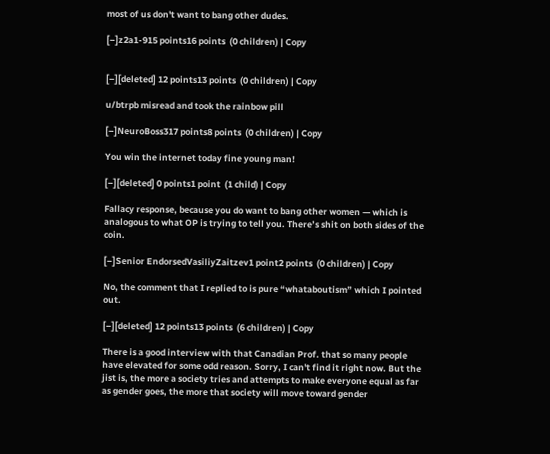most of us don't want to bang other dudes.

[–]z2a1-915 points16 points  (0 children) | Copy


[–][deleted] 12 points13 points  (0 children) | Copy

u/btrpb misread and took the rainbow pill

[–]NeuroBoss317 points8 points  (0 children) | Copy

You win the internet today fine young man!

[–][deleted] 0 points1 point  (1 child) | Copy

Fallacy response, because you do want to bang other women — which is analogous to what OP is trying to tell you. There’s shit on both sides of the coin.

[–]Senior EndorsedVasiliyZaitzev1 point2 points  (0 children) | Copy

No, the comment that I replied to is pure “whataboutism” which I pointed out.

[–][deleted] 12 points13 points  (6 children) | Copy

There is a good interview with that Canadian Prof. that so many people have elevated for some odd reason. Sorry, I can't find it right now. But the jist is, the more a society tries and attempts to make everyone equal as far as gender goes, the more that society will move toward gender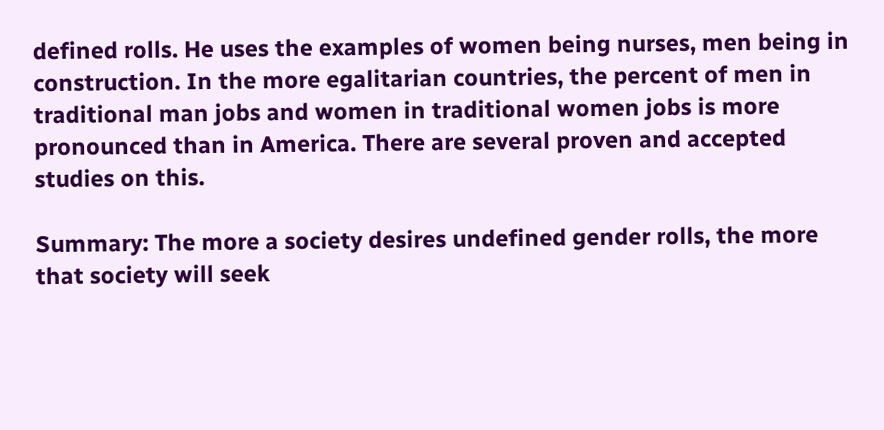defined rolls. He uses the examples of women being nurses, men being in construction. In the more egalitarian countries, the percent of men in traditional man jobs and women in traditional women jobs is more pronounced than in America. There are several proven and accepted studies on this.

Summary: The more a society desires undefined gender rolls, the more that society will seek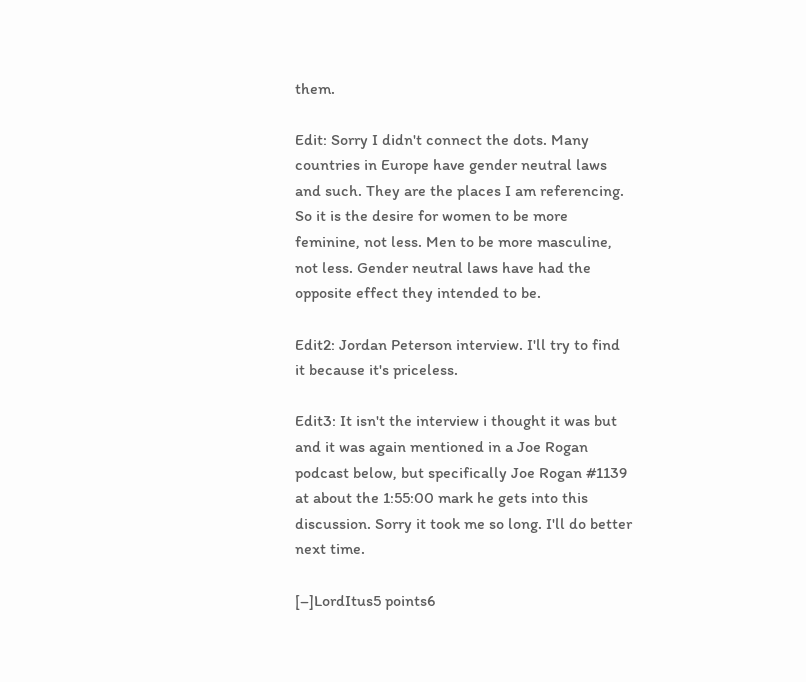them.

Edit: Sorry I didn't connect the dots. Many countries in Europe have gender neutral laws and such. They are the places I am referencing. So it is the desire for women to be more feminine, not less. Men to be more masculine, not less. Gender neutral laws have had the opposite effect they intended to be.

Edit2: Jordan Peterson interview. I'll try to find it because it's priceless.

Edit3: It isn't the interview i thought it was but and it was again mentioned in a Joe Rogan podcast below, but specifically Joe Rogan #1139 at about the 1:55:00 mark he gets into this discussion. Sorry it took me so long. I'll do better next time.

[–]LordItus5 points6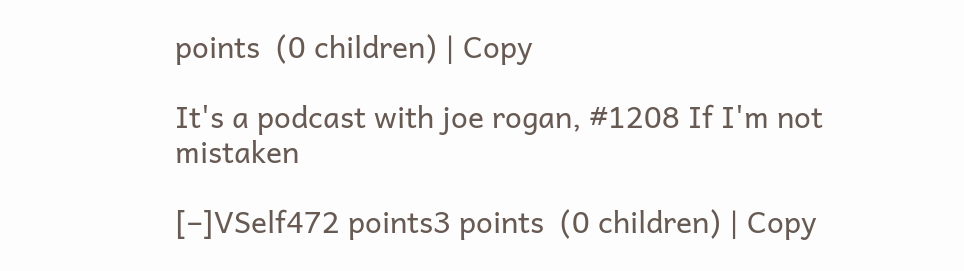points  (0 children) | Copy

It's a podcast with joe rogan, #1208 If I'm not mistaken

[–]VSelf472 points3 points  (0 children) | Copy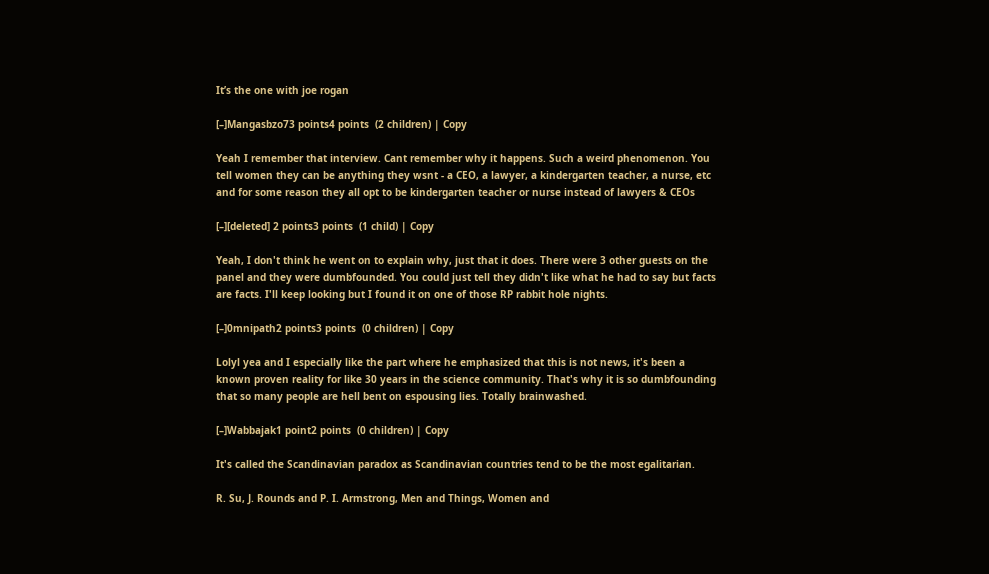It’s the one with joe rogan

[–]Mangasbzo73 points4 points  (2 children) | Copy

Yeah I remember that interview. Cant remember why it happens. Such a weird phenomenon. You tell women they can be anything they wsnt - a CEO, a lawyer, a kindergarten teacher, a nurse, etc and for some reason they all opt to be kindergarten teacher or nurse instead of lawyers & CEOs

[–][deleted] 2 points3 points  (1 child) | Copy

Yeah, I don't think he went on to explain why, just that it does. There were 3 other guests on the panel and they were dumbfounded. You could just tell they didn't like what he had to say but facts are facts. I'll keep looking but I found it on one of those RP rabbit hole nights.

[–]0mnipath2 points3 points  (0 children) | Copy

Lolyl yea and I especially like the part where he emphasized that this is not news, it's been a known proven reality for like 30 years in the science community. That's why it is so dumbfounding that so many people are hell bent on espousing lies. Totally brainwashed.

[–]Wabbajak1 point2 points  (0 children) | Copy

It's called the Scandinavian paradox as Scandinavian countries tend to be the most egalitarian.

R. Su, J. Rounds and P. I. Armstrong, Men and Things, Women and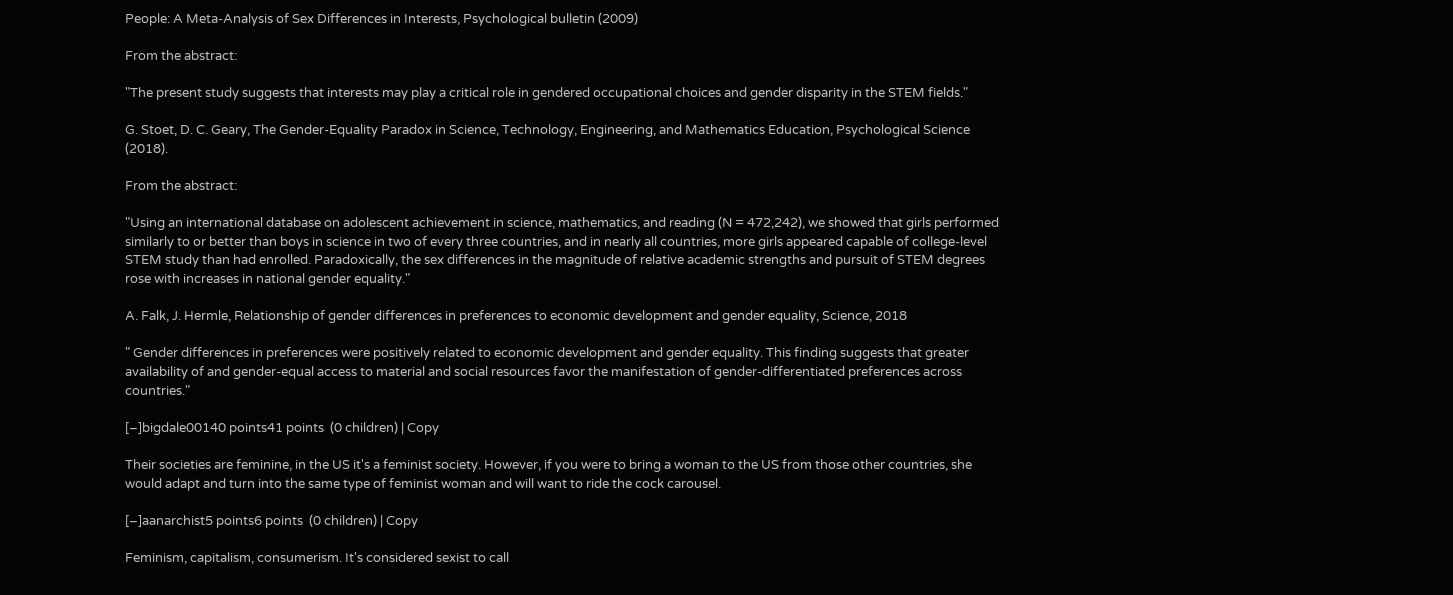People: A Meta-Analysis of Sex Differences in Interests, Psychological bulletin (2009)

From the abstract:

"The present study suggests that interests may play a critical role in gendered occupational choices and gender disparity in the STEM fields."

G. Stoet, D. C. Geary, The Gender-Equality Paradox in Science, Technology, Engineering, and Mathematics Education, Psychological Science (2018).

From the abstract:

"Using an international database on adolescent achievement in science, mathematics, and reading (N = 472,242), we showed that girls performed similarly to or better than boys in science in two of every three countries, and in nearly all countries, more girls appeared capable of college-level STEM study than had enrolled. Paradoxically, the sex differences in the magnitude of relative academic strengths and pursuit of STEM degrees rose with increases in national gender equality."

A. Falk, J. Hermle, Relationship of gender differences in preferences to economic development and gender equality, Science, 2018

" Gender differences in preferences were positively related to economic development and gender equality. This finding suggests that greater availability of and gender-equal access to material and social resources favor the manifestation of gender-differentiated preferences across countries."

[–]bigdale00140 points41 points  (0 children) | Copy

Their societies are feminine, in the US it's a feminist society. However, if you were to bring a woman to the US from those other countries, she would adapt and turn into the same type of feminist woman and will want to ride the cock carousel.

[–]aanarchist5 points6 points  (0 children) | Copy

Feminism, capitalism, consumerism. It's considered sexist to call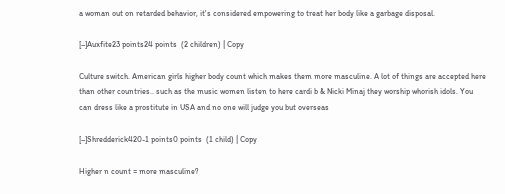a woman out on retarded behavior, it's considered empowering to treat her body like a garbage disposal.

[–]Auxfite23 points24 points  (2 children) | Copy

Culture switch. American girls higher body count which makes them more masculine. A lot of things are accepted here than other countries.. such as the music women listen to here cardi b & Nicki Minaj they worship whorish idols. You can dress like a prostitute in USA and no one will judge you but overseas

[–]Shredderick420-1 points0 points  (1 child) | Copy

Higher n count = more masculine?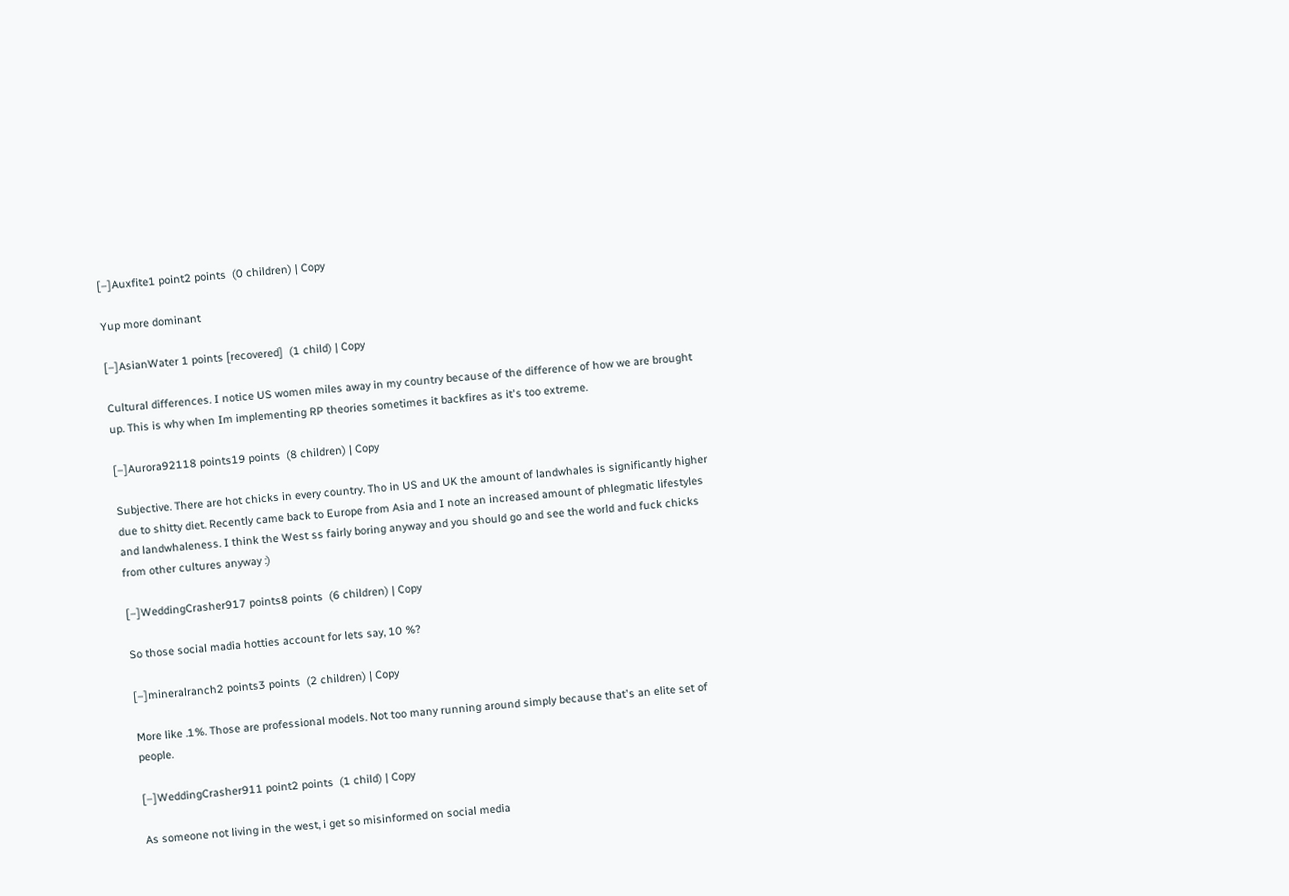[–]Auxfite1 point2 points  (0 children) | Copy

Yup more dominant

[–]AsianWater 1 points [recovered]  (1 child) | Copy

Cultural differences. I notice US women miles away in my country because of the difference of how we are brought up. This is why when Im implementing RP theories sometimes it backfires as it's too extreme.

[–]Aurora92118 points19 points  (8 children) | Copy

Subjective. There are hot chicks in every country. Tho in US and UK the amount of landwhales is significantly higher due to shitty diet. Recently came back to Europe from Asia and I note an increased amount of phlegmatic lifestyles and landwhaleness. I think the West ss fairly boring anyway and you should go and see the world and fuck chicks from other cultures anyway :)

[–]WeddingCrasher917 points8 points  (6 children) | Copy

So those social madia hotties account for lets say, 10 %?

[–]mineralranch2 points3 points  (2 children) | Copy

More like .1%. Those are professional models. Not too many running around simply because that's an elite set of people.

[–]WeddingCrasher911 point2 points  (1 child) | Copy

As someone not living in the west, i get so misinformed on social media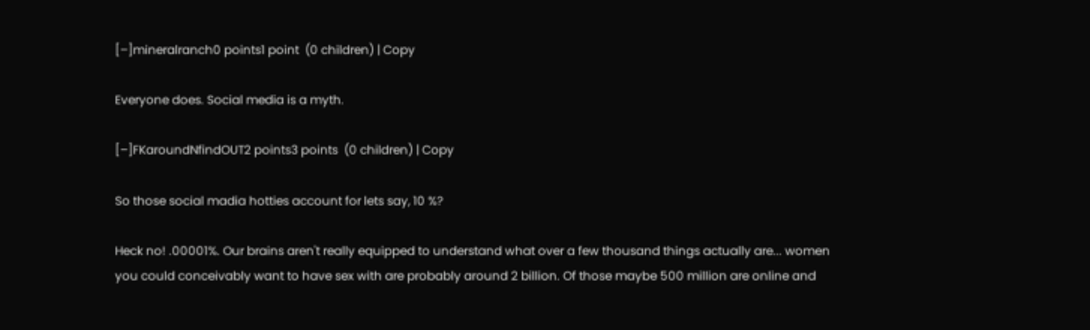[–]mineralranch0 points1 point  (0 children) | Copy

Everyone does. Social media is a myth.

[–]FKaroundNfindOUT2 points3 points  (0 children) | Copy

So those social madia hotties account for lets say, 10 %?

Heck no! .00001%. Our brains aren't really equipped to understand what over a few thousand things actually are... women you could conceivably want to have sex with are probably around 2 billion. Of those maybe 500 million are online and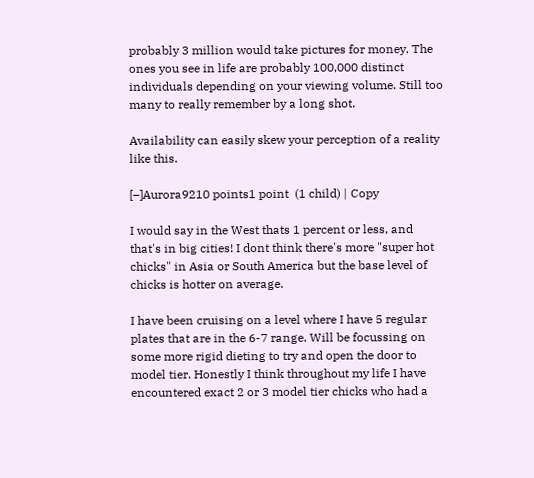probably 3 million would take pictures for money. The ones you see in life are probably 100,000 distinct individuals depending on your viewing volume. Still too many to really remember by a long shot.

Availability can easily skew your perception of a reality like this.

[–]Aurora9210 points1 point  (1 child) | Copy

I would say in the West thats 1 percent or less, and that's in big cities! I dont think there's more "super hot chicks" in Asia or South America but the base level of chicks is hotter on average.

I have been cruising on a level where I have 5 regular plates that are in the 6-7 range. Will be focussing on some more rigid dieting to try and open the door to model tier. Honestly I think throughout my life I have encountered exact 2 or 3 model tier chicks who had a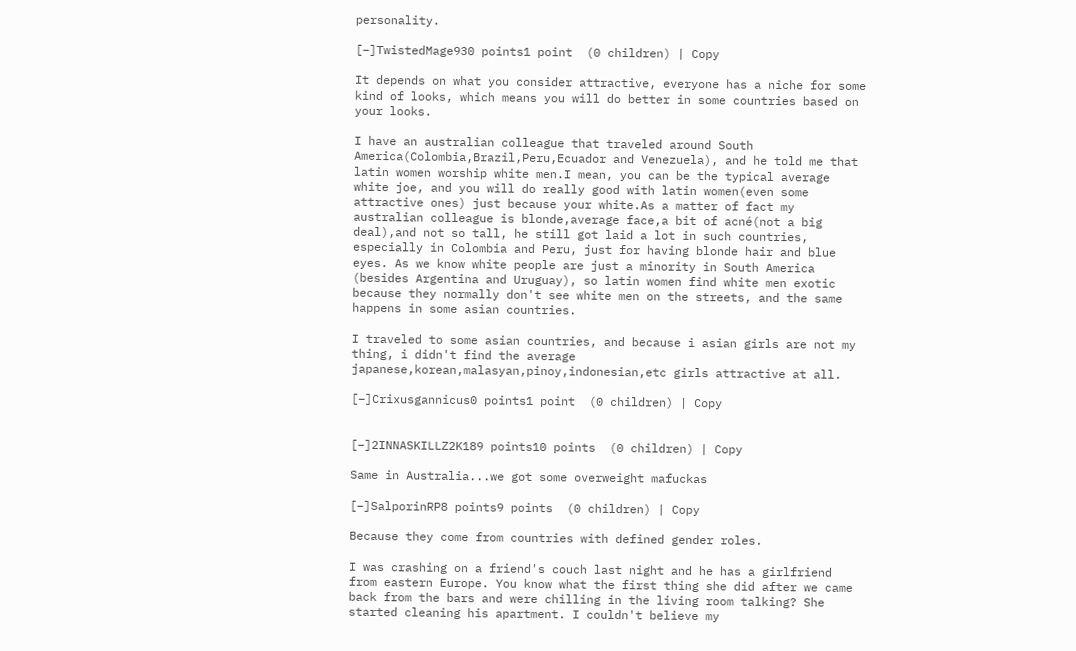personality.

[–]TwistedMage930 points1 point  (0 children) | Copy

It depends on what you consider attractive, everyone has a niche for some kind of looks, which means you will do better in some countries based on your looks.

I have an australian colleague that traveled around South America(Colombia,Brazil,Peru,Ecuador and Venezuela), and he told me that latin women worship white men.I mean, you can be the typical average white joe, and you will do really good with latin women(even some attractive ones) just because your white.As a matter of fact my australian colleague is blonde,average face,a bit of acné(not a big deal),and not so tall, he still got laid a lot in such countries, especially in Colombia and Peru, just for having blonde hair and blue eyes. As we know white people are just a minority in South America (besides Argentina and Uruguay), so latin women find white men exotic because they normally don't see white men on the streets, and the same happens in some asian countries.

I traveled to some asian countries, and because i asian girls are not my thing, i didn't find the average japanese,korean,malasyan,pinoy,indonesian,etc girls attractive at all.

[–]Crixusgannicus0 points1 point  (0 children) | Copy


[–]2INNASKILLZ2K189 points10 points  (0 children) | Copy

Same in Australia...we got some overweight mafuckas

[–]SalporinRP8 points9 points  (0 children) | Copy

Because they come from countries with defined gender roles.

I was crashing on a friend's couch last night and he has a girlfriend from eastern Europe. You know what the first thing she did after we came back from the bars and were chilling in the living room talking? She started cleaning his apartment. I couldn't believe my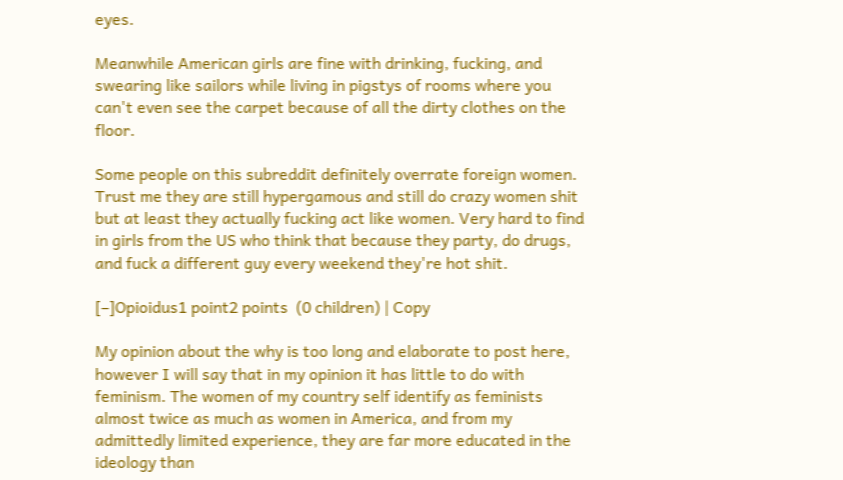eyes.

Meanwhile American girls are fine with drinking, fucking, and swearing like sailors while living in pigstys of rooms where you can't even see the carpet because of all the dirty clothes on the floor.

Some people on this subreddit definitely overrate foreign women. Trust me they are still hypergamous and still do crazy women shit but at least they actually fucking act like women. Very hard to find in girls from the US who think that because they party, do drugs, and fuck a different guy every weekend they're hot shit.

[–]Opioidus1 point2 points  (0 children) | Copy

My opinion about the why is too long and elaborate to post here, however I will say that in my opinion it has little to do with feminism. The women of my country self identify as feminists almost twice as much as women in America, and from my admittedly limited experience, they are far more educated in the ideology than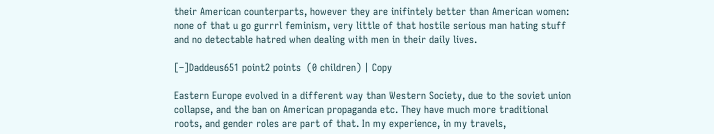their American counterparts, however they are inifintely better than American women: none of that u go gurrrl feminism, very little of that hostile serious man hating stuff and no detectable hatred when dealing with men in their daily lives.

[–]Daddeus651 point2 points  (0 children) | Copy

Eastern Europe evolved in a different way than Western Society, due to the soviet union collapse, and the ban on American propaganda etc. They have much more traditional roots, and gender roles are part of that. In my experience, in my travels,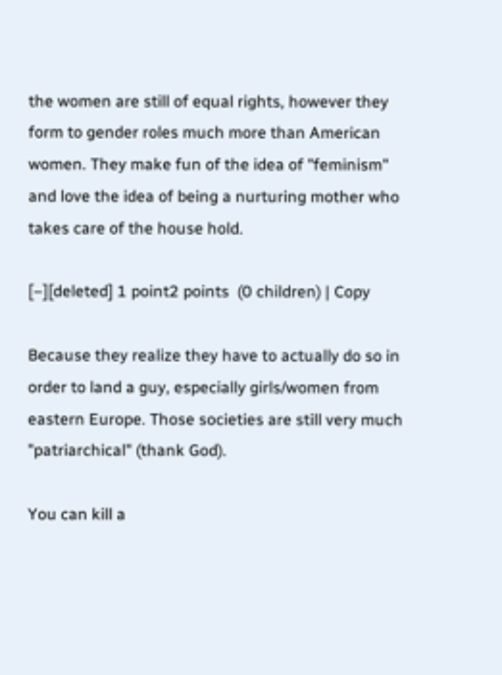the women are still of equal rights, however they form to gender roles much more than American women. They make fun of the idea of "feminism" and love the idea of being a nurturing mother who takes care of the house hold.

[–][deleted] 1 point2 points  (0 children) | Copy

Because they realize they have to actually do so in order to land a guy, especially girls/women from eastern Europe. Those societies are still very much "patriarchical" (thank God).

You can kill a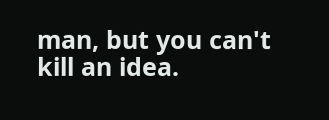man, but you can't kill an idea.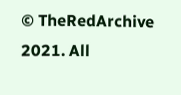© TheRedArchive 2021. All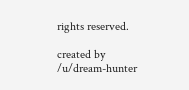rights reserved.

created by /u/dream-hunter